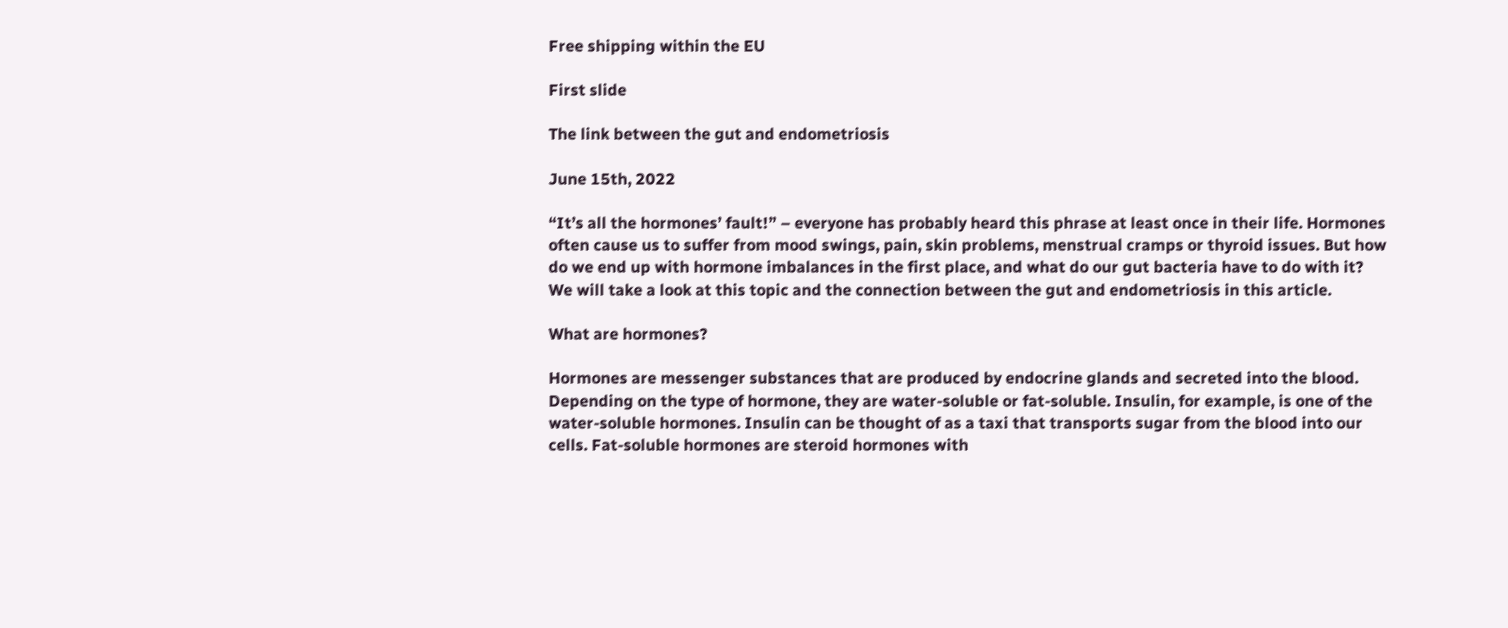Free shipping within the EU

First slide

The link between the gut and endometriosis

June 15th, 2022

“It’s all the hormones’ fault!” – everyone has probably heard this phrase at least once in their life. Hormones often cause us to suffer from mood swings, pain, skin problems, menstrual cramps or thyroid issues. But how do we end up with hormone imbalances in the first place, and what do our gut bacteria have to do with it? We will take a look at this topic and the connection between the gut and endometriosis in this article.

What are hormones?

Hormones are messenger substances that are produced by endocrine glands and secreted into the blood. Depending on the type of hormone, they are water-soluble or fat-soluble. Insulin, for example, is one of the water-soluble hormones. Insulin can be thought of as a taxi that transports sugar from the blood into our cells. Fat-soluble hormones are steroid hormones with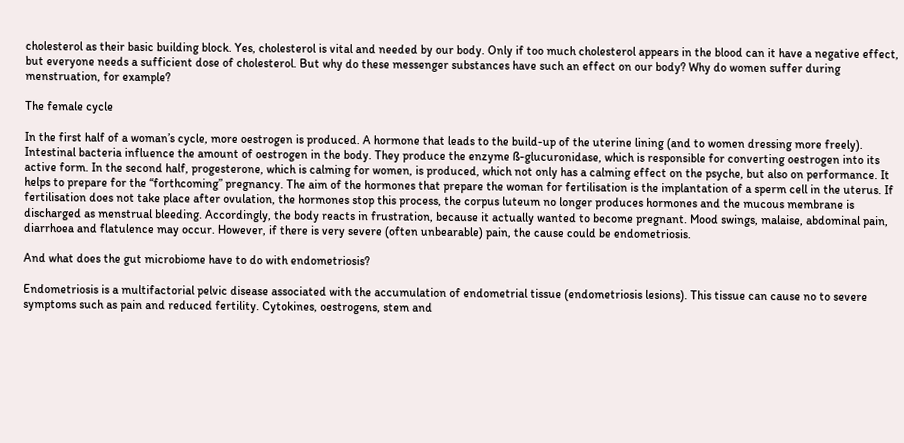cholesterol as their basic building block. Yes, cholesterol is vital and needed by our body. Only if too much cholesterol appears in the blood can it have a negative effect, but everyone needs a sufficient dose of cholesterol. But why do these messenger substances have such an effect on our body? Why do women suffer during menstruation, for example?

The female cycle

In the first half of a woman’s cycle, more oestrogen is produced. A hormone that leads to the build-up of the uterine lining (and to women dressing more freely). Intestinal bacteria influence the amount of oestrogen in the body. They produce the enzyme ß-glucuronidase, which is responsible for converting oestrogen into its active form. In the second half, progesterone, which is calming for women, is produced, which not only has a calming effect on the psyche, but also on performance. It helps to prepare for the “forthcoming” pregnancy. The aim of the hormones that prepare the woman for fertilisation is the implantation of a sperm cell in the uterus. If fertilisation does not take place after ovulation, the hormones stop this process, the corpus luteum no longer produces hormones and the mucous membrane is discharged as menstrual bleeding. Accordingly, the body reacts in frustration, because it actually wanted to become pregnant. Mood swings, malaise, abdominal pain, diarrhoea and flatulence may occur. However, if there is very severe (often unbearable) pain, the cause could be endometriosis.

And what does the gut microbiome have to do with endometriosis?

Endometriosis is a multifactorial pelvic disease associated with the accumulation of endometrial tissue (endometriosis lesions). This tissue can cause no to severe symptoms such as pain and reduced fertility. Cytokines, oestrogens, stem and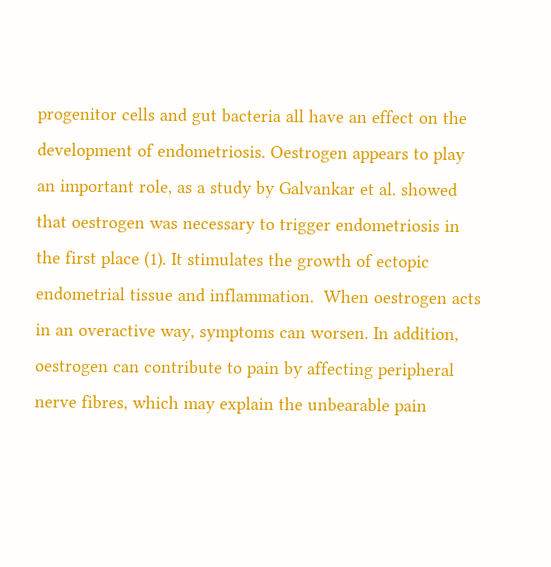progenitor cells and gut bacteria all have an effect on the development of endometriosis. Oestrogen appears to play an important role, as a study by Galvankar et al. showed that oestrogen was necessary to trigger endometriosis in the first place (1). It stimulates the growth of ectopic endometrial tissue and inflammation.  When oestrogen acts in an overactive way, symptoms can worsen. In addition, oestrogen can contribute to pain by affecting peripheral nerve fibres, which may explain the unbearable pain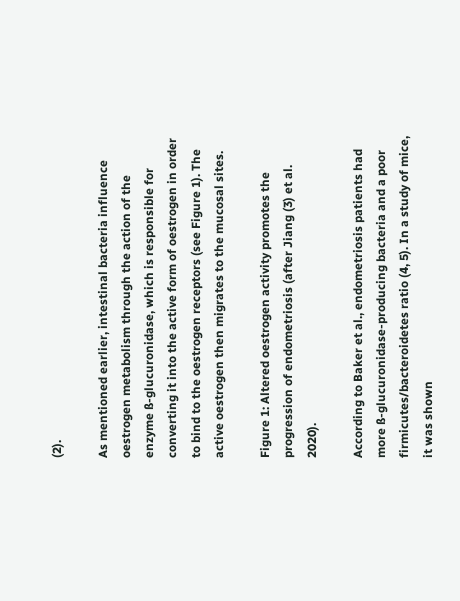(2).

As mentioned earlier, intestinal bacteria influence oestrogen metabolism through the action of the enzyme ß-glucuronidase, which is responsible for converting it into the active form of oestrogen in order to bind to the oestrogen receptors (see Figure 1). The active oestrogen then migrates to the mucosal sites.

Figure 1: Altered oestrogen activity promotes the progression of endometriosis (after Jiang (3) et al. 2020).

According to Baker et al., endometriosis patients had more ß-glucuronidase-producing bacteria and a poor firmicutes/bacteroidetes ratio (4, 5). In a study of mice, it was shown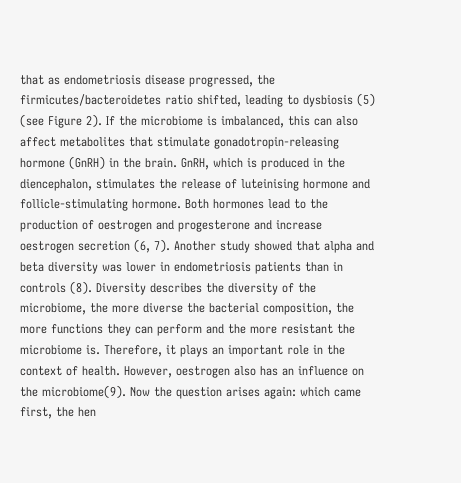that as endometriosis disease progressed, the firmicutes/bacteroidetes ratio shifted, leading to dysbiosis (5) (see Figure 2). If the microbiome is imbalanced, this can also affect metabolites that stimulate gonadotropin-releasing hormone (GnRH) in the brain. GnRH, which is produced in the diencephalon, stimulates the release of luteinising hormone and follicle-stimulating hormone. Both hormones lead to the production of oestrogen and progesterone and increase oestrogen secretion (6, 7). Another study showed that alpha and beta diversity was lower in endometriosis patients than in controls (8). Diversity describes the diversity of the microbiome, the more diverse the bacterial composition, the more functions they can perform and the more resistant the microbiome is. Therefore, it plays an important role in the context of health. However, oestrogen also has an influence on the microbiome(9). Now the question arises again: which came first, the hen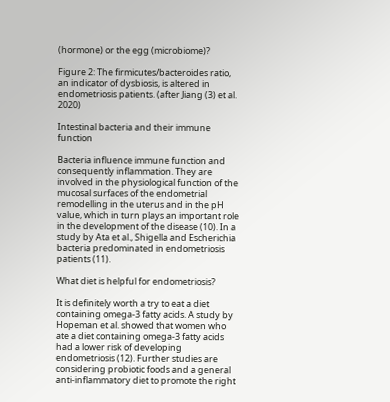(hormone) or the egg (microbiome)?

Figure 2: The firmicutes/bacteroides ratio, an indicator of dysbiosis, is altered in endometriosis patients. (after Jiang (3) et al. 2020)

Intestinal bacteria and their immune function

Bacteria influence immune function and consequently inflammation. They are involved in the physiological function of the mucosal surfaces of the endometrial remodelling in the uterus and in the pH value, which in turn plays an important role in the development of the disease (10). In a study by Ata et al., Shigella and Escherichia bacteria predominated in endometriosis patients (11).

What diet is helpful for endometriosis?

It is definitely worth a try to eat a diet containing omega-3 fatty acids. A study by Hopeman et al. showed that women who ate a diet containing omega-3 fatty acids had a lower risk of developing endometriosis (12). Further studies are considering probiotic foods and a general anti-inflammatory diet to promote the right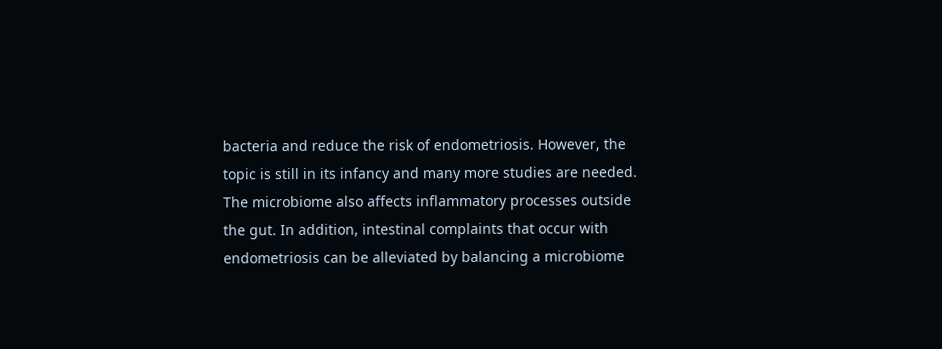bacteria and reduce the risk of endometriosis. However, the topic is still in its infancy and many more studies are needed. The microbiome also affects inflammatory processes outside the gut. In addition, intestinal complaints that occur with endometriosis can be alleviated by balancing a microbiome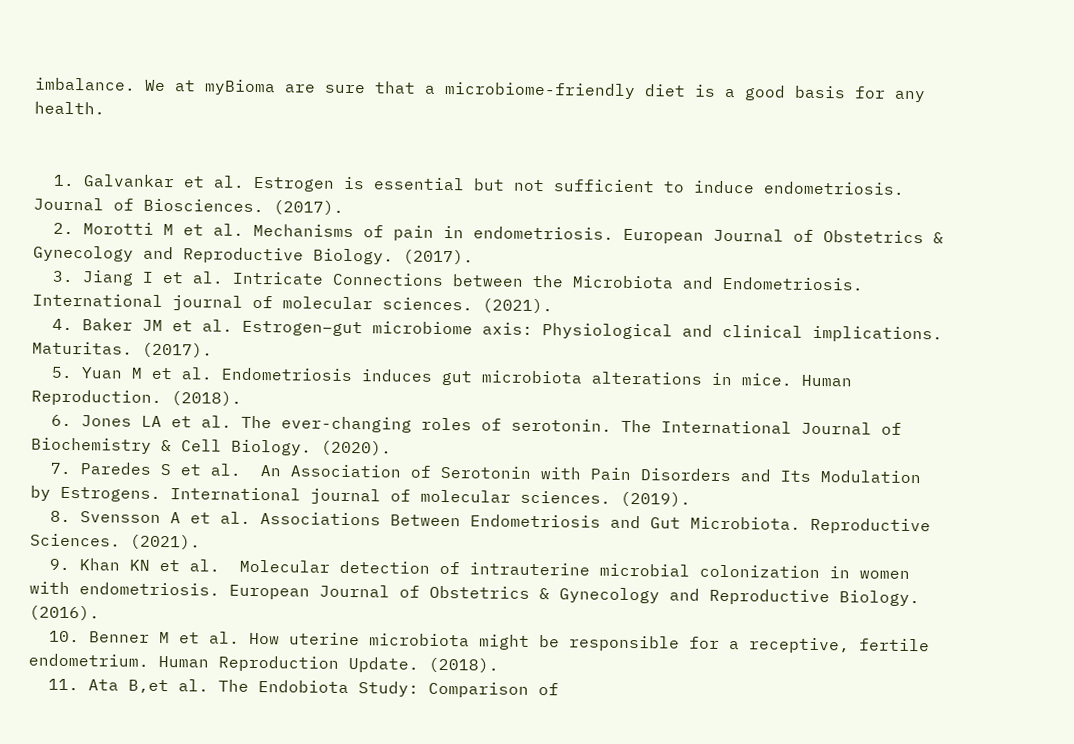imbalance. We at myBioma are sure that a microbiome-friendly diet is a good basis for any health.


  1. Galvankar et al. Estrogen is essential but not sufficient to induce endometriosis. Journal of Biosciences. (2017).
  2. Morotti M et al. Mechanisms of pain in endometriosis. European Journal of Obstetrics & Gynecology and Reproductive Biology. (2017).
  3. Jiang I et al. Intricate Connections between the Microbiota and Endometriosis. International journal of molecular sciences. (2021).
  4. Baker JM et al. Estrogen–gut microbiome axis: Physiological and clinical implications. Maturitas. (2017).
  5. Yuan M et al. Endometriosis induces gut microbiota alterations in mice. Human Reproduction. (2018).
  6. Jones LA et al. The ever-changing roles of serotonin. The International Journal of Biochemistry & Cell Biology. (2020).
  7. Paredes S et al.  An Association of Serotonin with Pain Disorders and Its Modulation by Estrogens. International journal of molecular sciences. (2019).
  8. Svensson A et al. Associations Between Endometriosis and Gut Microbiota. Reproductive Sciences. (2021).
  9. Khan KN et al.  Molecular detection of intrauterine microbial colonization in women with endometriosis. European Journal of Obstetrics & Gynecology and Reproductive Biology. (2016).
  10. Benner M et al. How uterine microbiota might be responsible for a receptive, fertile endometrium. Human Reproduction Update. (2018).
  11. Ata B,et al. The Endobiota Study: Comparison of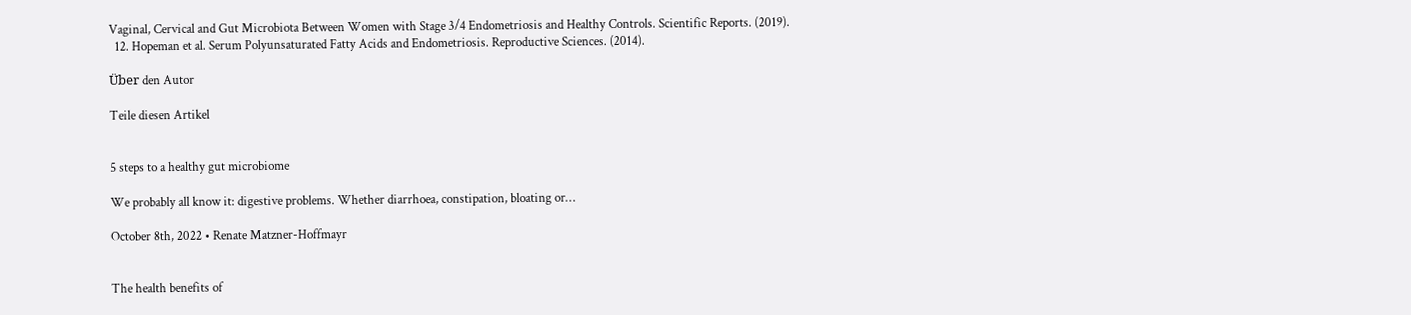Vaginal, Cervical and Gut Microbiota Between Women with Stage 3/4 Endometriosis and Healthy Controls. Scientific Reports. (2019).
  12. Hopeman et al. Serum Polyunsaturated Fatty Acids and Endometriosis. Reproductive Sciences. (2014).

Über den Autor

Teile diesen Artikel


5 steps to a healthy gut microbiome

We probably all know it: digestive problems. Whether diarrhoea, constipation, bloating or…

October 8th, 2022 • Renate Matzner-Hoffmayr


The health benefits of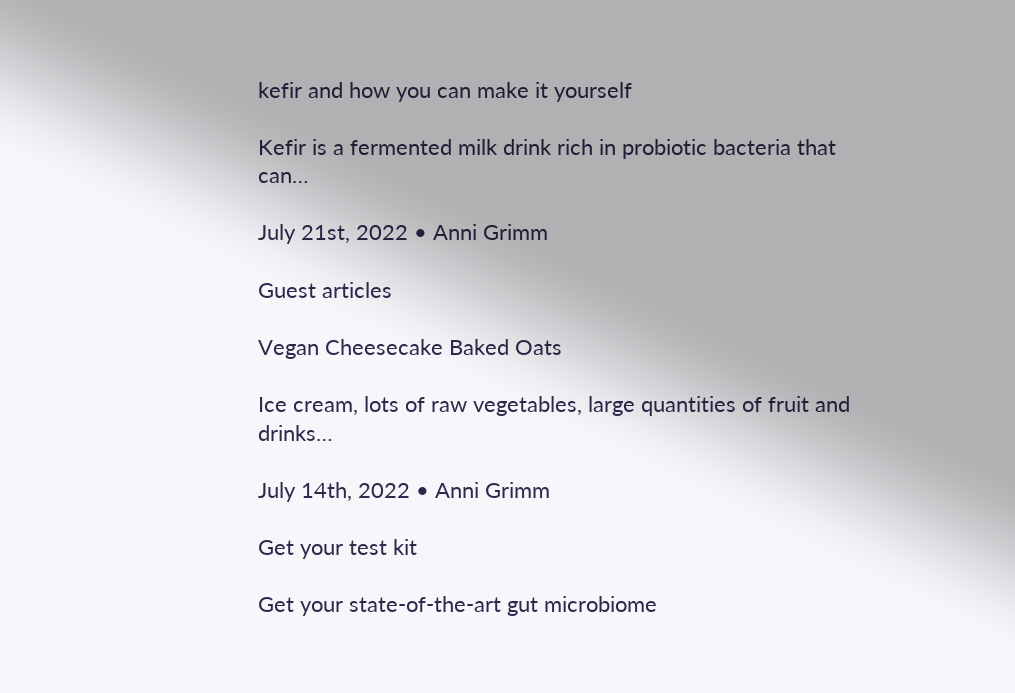kefir and how you can make it yourself

Kefir is a fermented milk drink rich in probiotic bacteria that can…

July 21st, 2022 • Anni Grimm

Guest articles

Vegan Cheesecake Baked Oats

Ice cream, lots of raw vegetables, large quantities of fruit and drinks…

July 14th, 2022 • Anni Grimm

Get your test kit

Get your state-of-the-art gut microbiome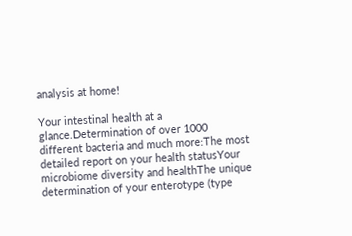analysis at home!

Your intestinal health at a glance.Determination of over 1000 different bacteria and much more:The most detailed report on your health statusYour microbiome diversity and healthThe unique determination of your enterotype (type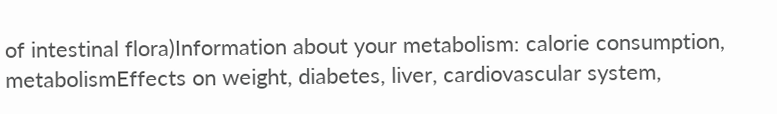of intestinal flora)Information about your metabolism: calorie consumption, metabolismEffects on weight, diabetes, liver, cardiovascular system,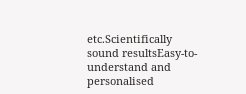etc.Scientifically sound resultsEasy-to-understand and personalised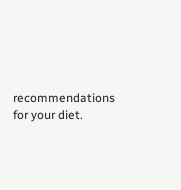recommendations for your diet.